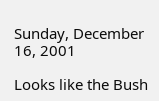Sunday, December 16, 2001

Looks like the Bush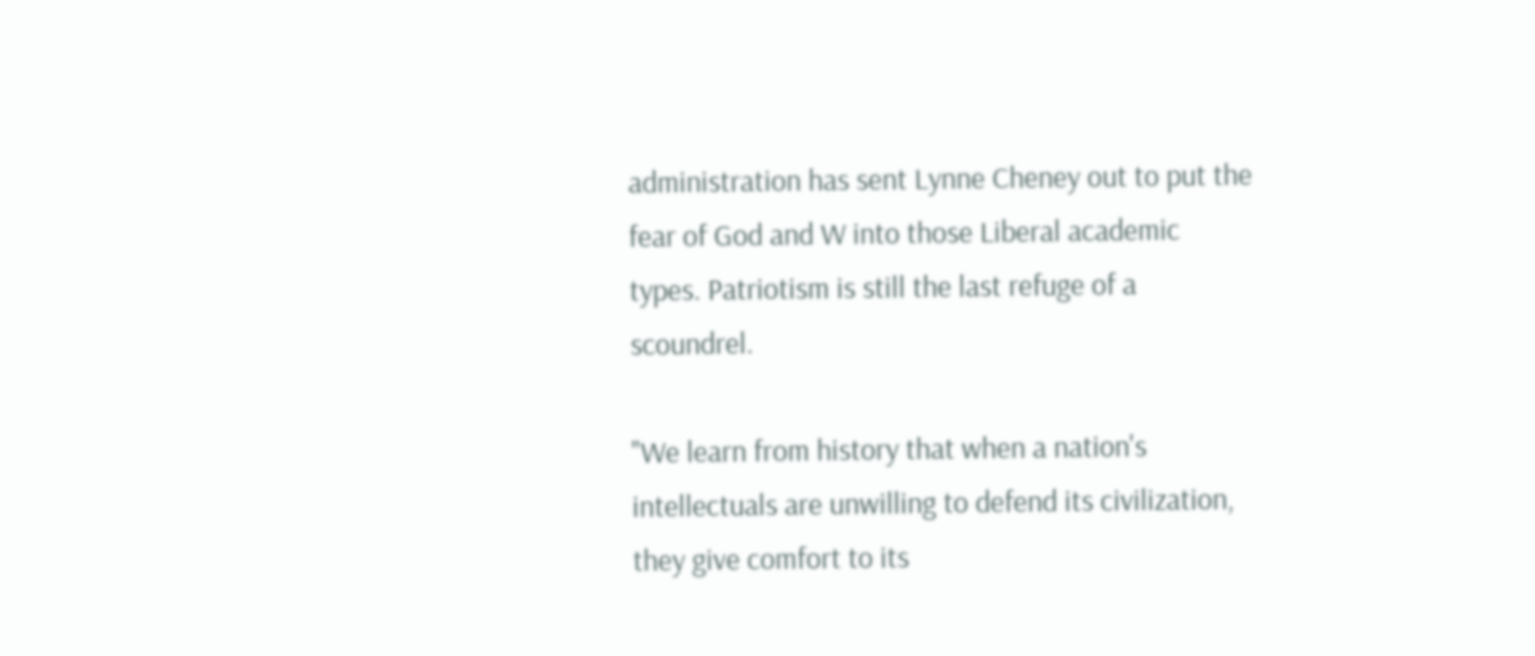administration has sent Lynne Cheney out to put the fear of God and W into those Liberal academic types. Patriotism is still the last refuge of a scoundrel.

"We learn from history that when a nation's intellectuals are unwilling to defend its civilization, they give comfort to its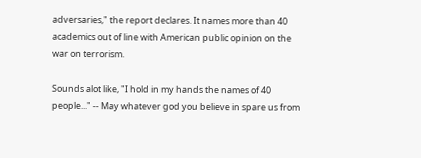adversaries," the report declares. It names more than 40 academics out of line with American public opinion on the war on terrorism.

Sounds alot like, "I hold in my hands the names of 40 people..." -- May whatever god you believe in spare us from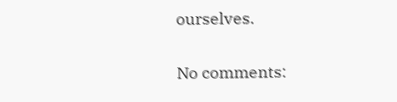ourselves.

No comments: